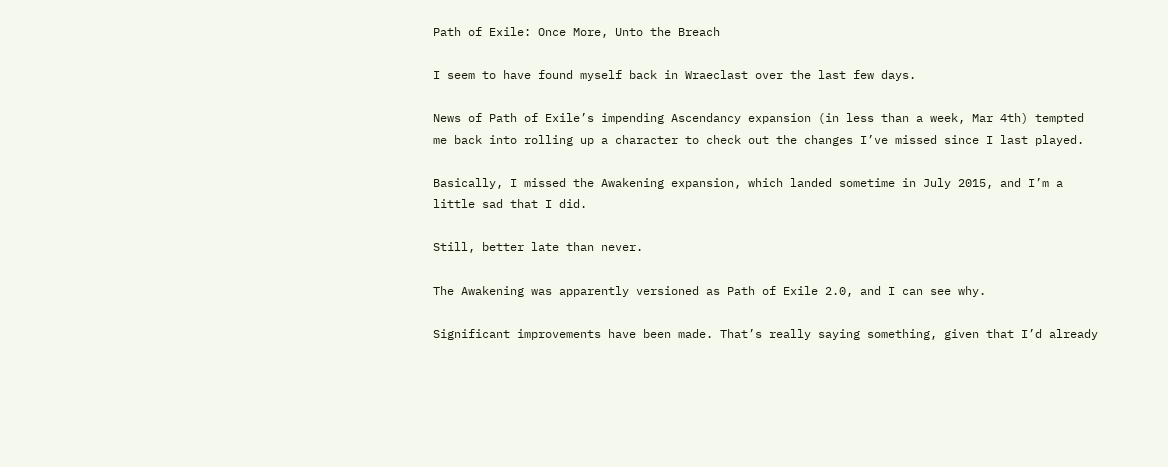Path of Exile: Once More, Unto the Breach

I seem to have found myself back in Wraeclast over the last few days.

News of Path of Exile’s impending Ascendancy expansion (in less than a week, Mar 4th) tempted me back into rolling up a character to check out the changes I’ve missed since I last played.

Basically, I missed the Awakening expansion, which landed sometime in July 2015, and I’m a little sad that I did.

Still, better late than never.

The Awakening was apparently versioned as Path of Exile 2.0, and I can see why.

Significant improvements have been made. That’s really saying something, given that I’d already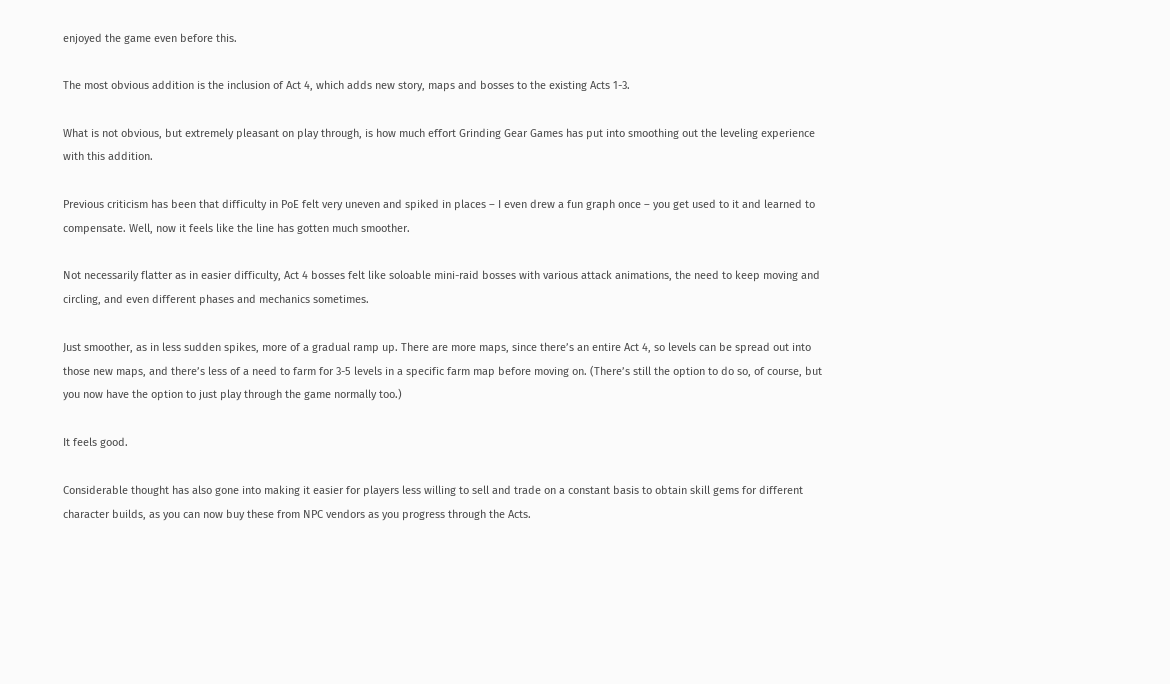enjoyed the game even before this.

The most obvious addition is the inclusion of Act 4, which adds new story, maps and bosses to the existing Acts 1-3.

What is not obvious, but extremely pleasant on play through, is how much effort Grinding Gear Games has put into smoothing out the leveling experience with this addition.

Previous criticism has been that difficulty in PoE felt very uneven and spiked in places – I even drew a fun graph once – you get used to it and learned to compensate. Well, now it feels like the line has gotten much smoother.

Not necessarily flatter as in easier difficulty, Act 4 bosses felt like soloable mini-raid bosses with various attack animations, the need to keep moving and circling, and even different phases and mechanics sometimes.

Just smoother, as in less sudden spikes, more of a gradual ramp up. There are more maps, since there’s an entire Act 4, so levels can be spread out into those new maps, and there’s less of a need to farm for 3-5 levels in a specific farm map before moving on. (There’s still the option to do so, of course, but you now have the option to just play through the game normally too.)

It feels good.

Considerable thought has also gone into making it easier for players less willing to sell and trade on a constant basis to obtain skill gems for different character builds, as you can now buy these from NPC vendors as you progress through the Acts.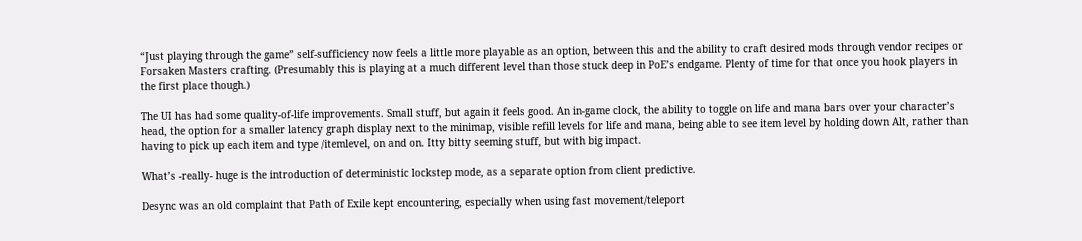“Just playing through the game” self-sufficiency now feels a little more playable as an option, between this and the ability to craft desired mods through vendor recipes or Forsaken Masters crafting. (Presumably this is playing at a much different level than those stuck deep in PoE’s endgame. Plenty of time for that once you hook players in the first place though.)

The UI has had some quality-of-life improvements. Small stuff, but again it feels good. An in-game clock, the ability to toggle on life and mana bars over your character’s head, the option for a smaller latency graph display next to the minimap, visible refill levels for life and mana, being able to see item level by holding down Alt, rather than having to pick up each item and type /itemlevel, on and on. Itty bitty seeming stuff, but with big impact.

What’s -really- huge is the introduction of deterministic lockstep mode, as a separate option from client predictive.

Desync was an old complaint that Path of Exile kept encountering, especially when using fast movement/teleport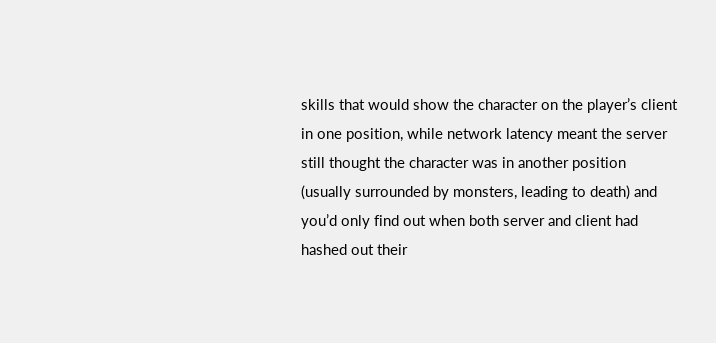skills that would show the character on the player’s client in one position, while network latency meant the server still thought the character was in another position (usually surrounded by monsters, leading to death) and you’d only find out when both server and client had hashed out their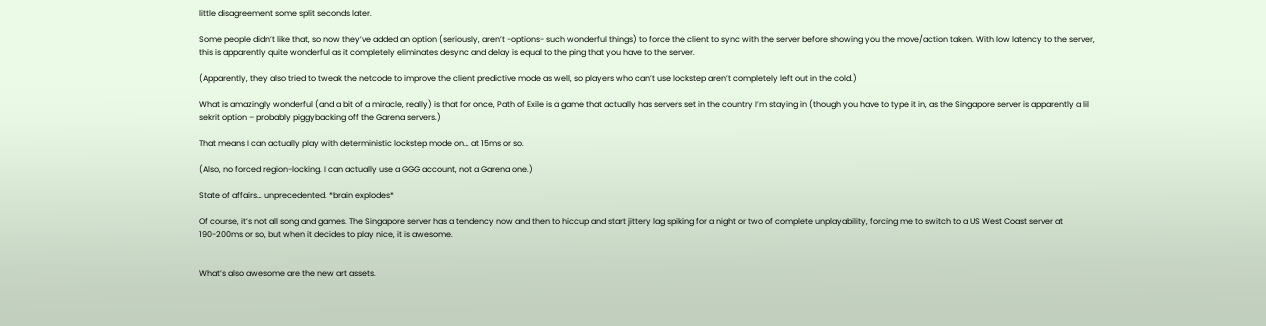little disagreement some split seconds later.

Some people didn’t like that, so now they’ve added an option (seriously, aren’t -options- such wonderful things) to force the client to sync with the server before showing you the move/action taken. With low latency to the server, this is apparently quite wonderful as it completely eliminates desync and delay is equal to the ping that you have to the server.

(Apparently, they also tried to tweak the netcode to improve the client predictive mode as well, so players who can’t use lockstep aren’t completely left out in the cold.)

What is amazingly wonderful (and a bit of a miracle, really) is that for once, Path of Exile is a game that actually has servers set in the country I’m staying in (though you have to type it in, as the Singapore server is apparently a lil sekrit option – probably piggybacking off the Garena servers.)

That means I can actually play with deterministic lockstep mode on… at 15ms or so.

(Also, no forced region-locking. I can actually use a GGG account, not a Garena one.)

State of affairs… unprecedented. *brain explodes*

Of course, it’s not all song and games. The Singapore server has a tendency now and then to hiccup and start jittery lag spiking for a night or two of complete unplayability, forcing me to switch to a US West Coast server at 190-200ms or so, but when it decides to play nice, it is awesome.


What’s also awesome are the new art assets.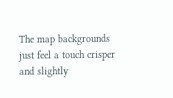The map backgrounds just feel a touch crisper and slightly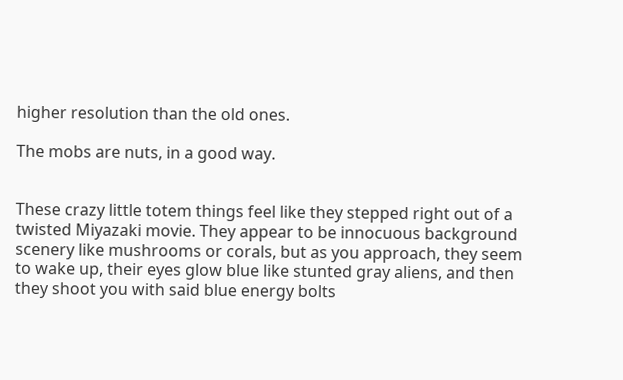higher resolution than the old ones.

The mobs are nuts, in a good way.


These crazy little totem things feel like they stepped right out of a twisted Miyazaki movie. They appear to be innocuous background scenery like mushrooms or corals, but as you approach, they seem to wake up, their eyes glow blue like stunted gray aliens, and then they shoot you with said blue energy bolts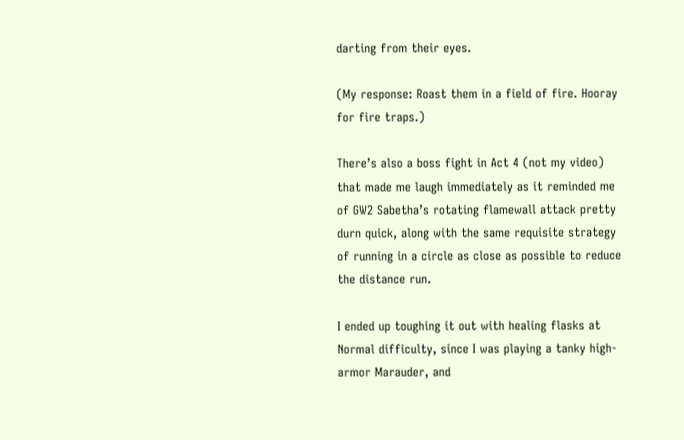darting from their eyes.

(My response: Roast them in a field of fire. Hooray for fire traps.)

There’s also a boss fight in Act 4 (not my video) that made me laugh immediately as it reminded me of GW2 Sabetha’s rotating flamewall attack pretty durn quick, along with the same requisite strategy of running in a circle as close as possible to reduce the distance run.

I ended up toughing it out with healing flasks at Normal difficulty, since I was playing a tanky high-armor Marauder, and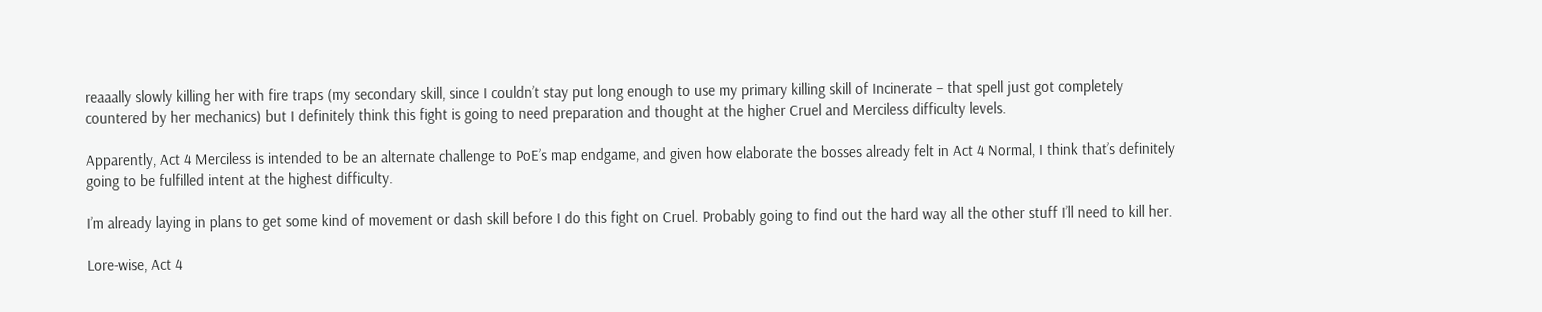reaaally slowly killing her with fire traps (my secondary skill, since I couldn’t stay put long enough to use my primary killing skill of Incinerate – that spell just got completely countered by her mechanics) but I definitely think this fight is going to need preparation and thought at the higher Cruel and Merciless difficulty levels.

Apparently, Act 4 Merciless is intended to be an alternate challenge to PoE’s map endgame, and given how elaborate the bosses already felt in Act 4 Normal, I think that’s definitely going to be fulfilled intent at the highest difficulty.

I’m already laying in plans to get some kind of movement or dash skill before I do this fight on Cruel. Probably going to find out the hard way all the other stuff I’ll need to kill her.

Lore-wise, Act 4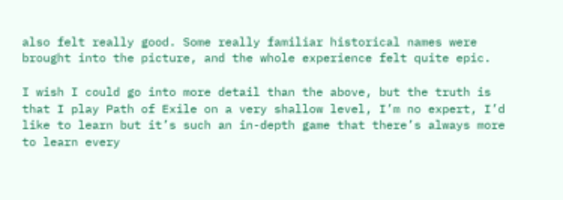also felt really good. Some really familiar historical names were brought into the picture, and the whole experience felt quite epic.

I wish I could go into more detail than the above, but the truth is that I play Path of Exile on a very shallow level, I’m no expert, I’d like to learn but it’s such an in-depth game that there’s always more to learn every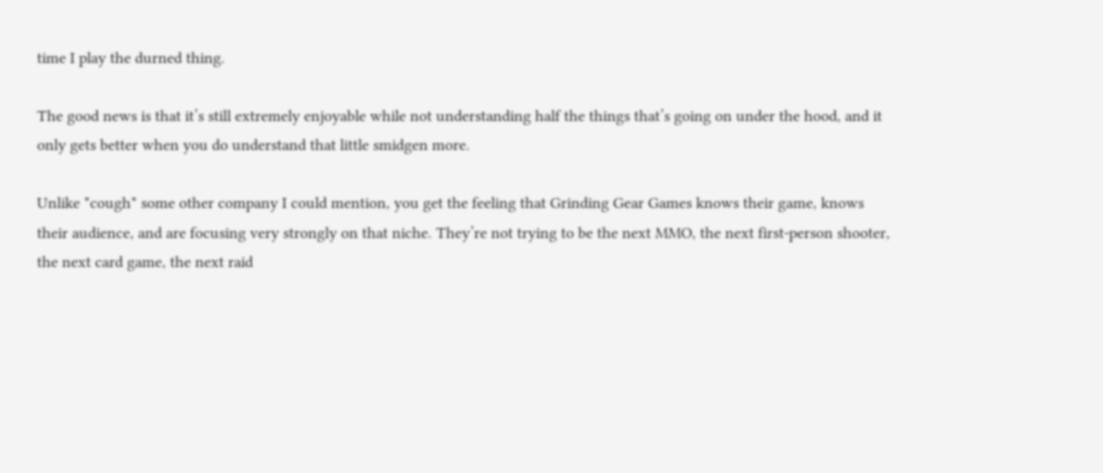time I play the durned thing.

The good news is that it’s still extremely enjoyable while not understanding half the things that’s going on under the hood, and it only gets better when you do understand that little smidgen more.

Unlike *cough* some other company I could mention, you get the feeling that Grinding Gear Games knows their game, knows their audience, and are focusing very strongly on that niche. They’re not trying to be the next MMO, the next first-person shooter, the next card game, the next raid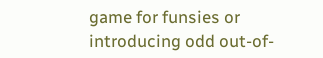game for funsies or introducing odd out-of-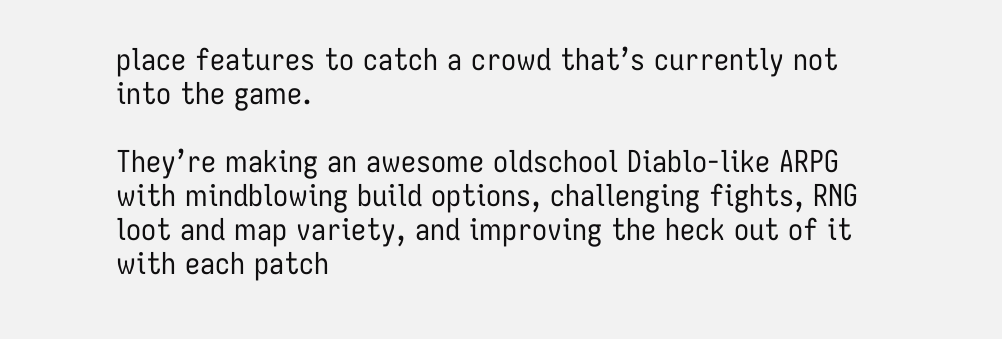place features to catch a crowd that’s currently not into the game.

They’re making an awesome oldschool Diablo-like ARPG with mindblowing build options, challenging fights, RNG loot and map variety, and improving the heck out of it with each patch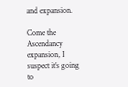and expansion.

Come the Ascendancy expansion, I suspect it’s going to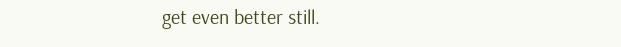get even better still.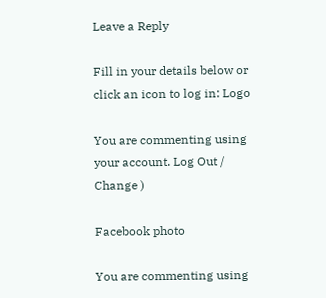Leave a Reply

Fill in your details below or click an icon to log in: Logo

You are commenting using your account. Log Out /  Change )

Facebook photo

You are commenting using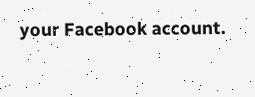your Facebook account.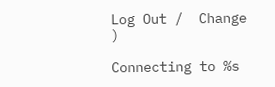Log Out /  Change )

Connecting to %s